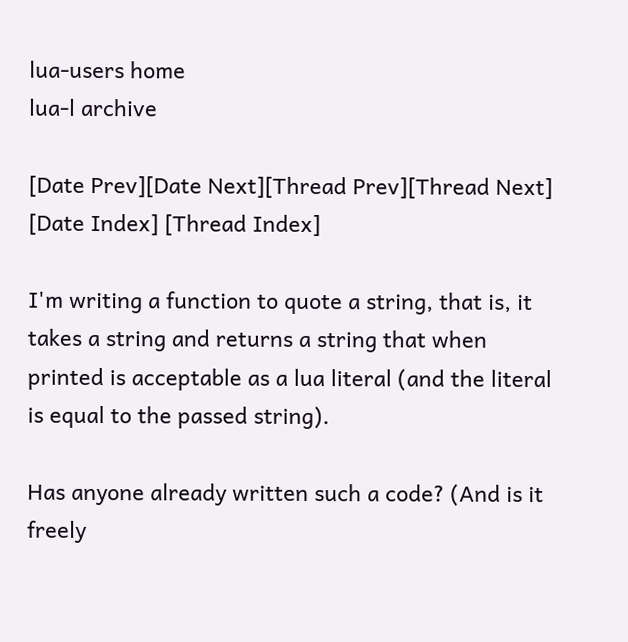lua-users home
lua-l archive

[Date Prev][Date Next][Thread Prev][Thread Next] [Date Index] [Thread Index]

I'm writing a function to quote a string, that is, it takes a string and returns a string that when printed is acceptable as a lua literal (and the literal is equal to the passed string).

Has anyone already written such a code? (And is it freely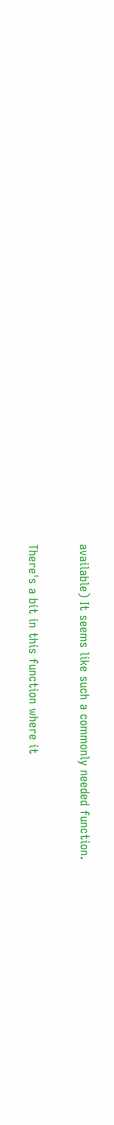available) It seems like such a commonly needed function.

There's a bit in this function where it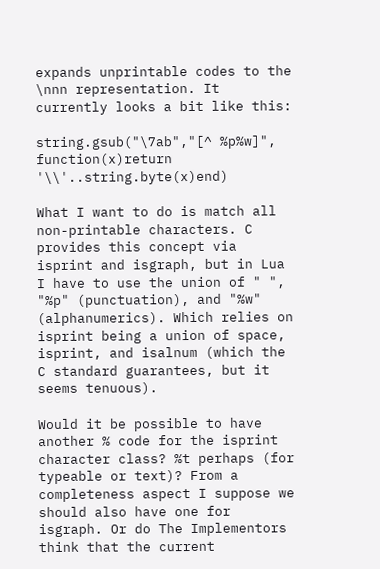expands unprintable codes to the \nnn representation. It currently looks a bit like this:

string.gsub("\7ab","[^ %p%w]", function(x)return '\\'..string.byte(x)end)

What I want to do is match all non-printable characters. C provides this concept via isprint and isgraph, but in Lua I have to use the union of " ", "%p" (punctuation), and "%w" (alphanumerics). Which relies on isprint being a union of space, isprint, and isalnum (which the C standard guarantees, but it seems tenuous).

Would it be possible to have another % code for the isprint character class? %t perhaps (for typeable or text)? From a completeness aspect I suppose we should also have one for isgraph. Or do The Implementors think that the current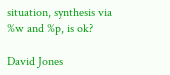situation, synthesis via %w and %p, is ok?

David Jones